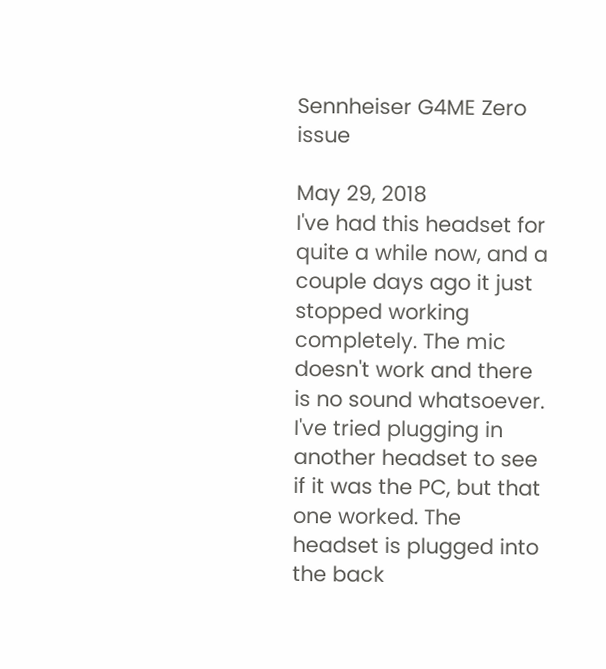Sennheiser G4ME Zero issue

May 29, 2018
I've had this headset for quite a while now, and a couple days ago it just stopped working completely. The mic doesn't work and there is no sound whatsoever. I've tried plugging in another headset to see if it was the PC, but that one worked. The headset is plugged into the back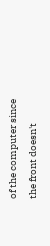of the computer since the front doesn't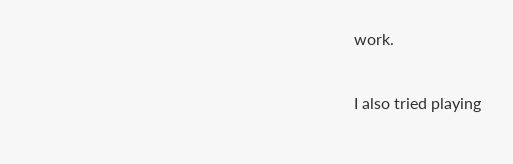work.

I also tried playing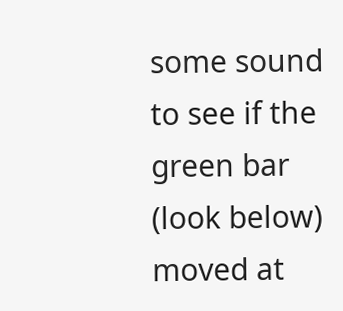some sound to see if the green bar (look below) moved at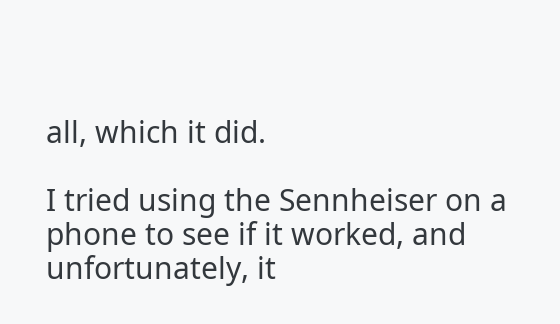all, which it did.

I tried using the Sennheiser on a phone to see if it worked, and unfortunately, it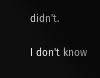didn't.

I don't know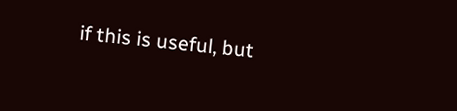if this is useful, but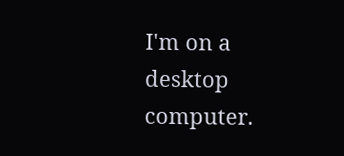I'm on a desktop computer.